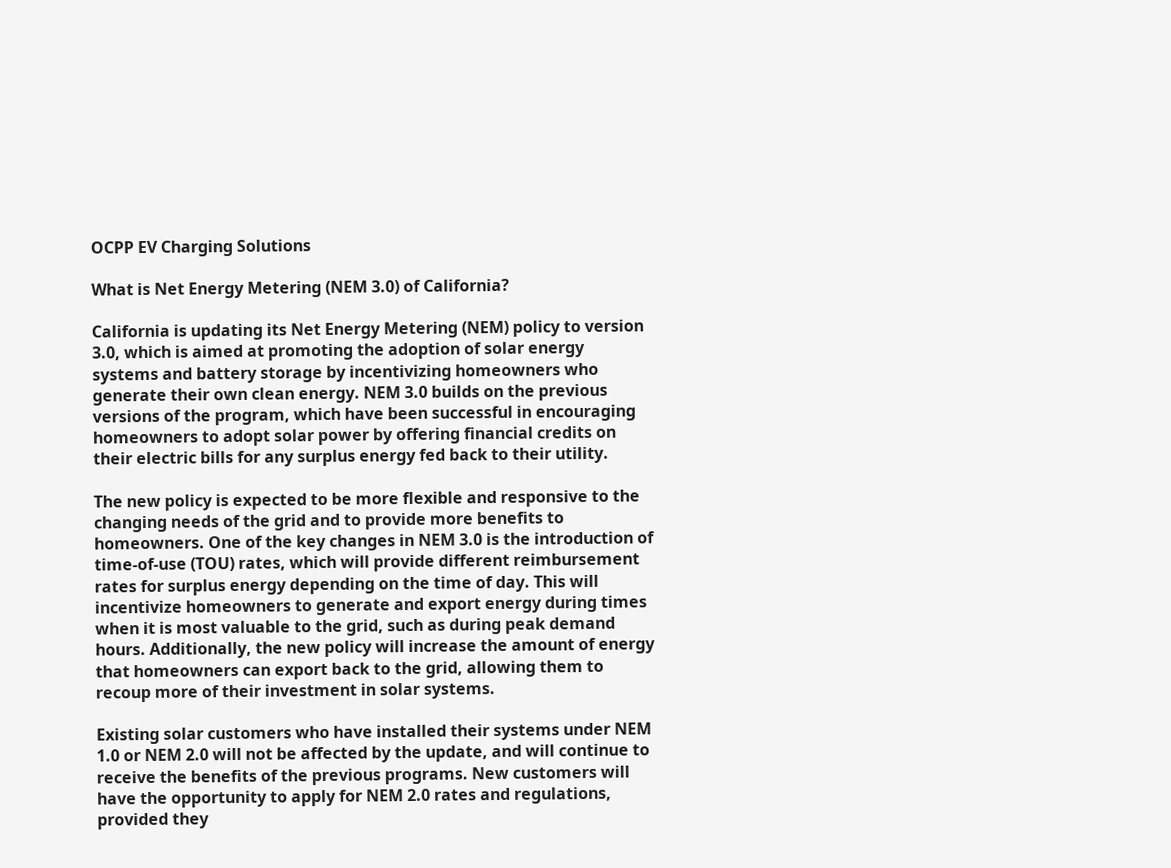OCPP EV Charging Solutions

What is Net Energy Metering (NEM 3.0) of California?

California is updating its Net Energy Metering (NEM) policy to version 3.0, which is aimed at promoting the adoption of solar energy systems and battery storage by incentivizing homeowners who generate their own clean energy. NEM 3.0 builds on the previous versions of the program, which have been successful in encouraging homeowners to adopt solar power by offering financial credits on their electric bills for any surplus energy fed back to their utility.

The new policy is expected to be more flexible and responsive to the changing needs of the grid and to provide more benefits to homeowners. One of the key changes in NEM 3.0 is the introduction of time-of-use (TOU) rates, which will provide different reimbursement rates for surplus energy depending on the time of day. This will incentivize homeowners to generate and export energy during times when it is most valuable to the grid, such as during peak demand hours. Additionally, the new policy will increase the amount of energy that homeowners can export back to the grid, allowing them to recoup more of their investment in solar systems.

Existing solar customers who have installed their systems under NEM 1.0 or NEM 2.0 will not be affected by the update, and will continue to receive the benefits of the previous programs. New customers will have the opportunity to apply for NEM 2.0 rates and regulations, provided they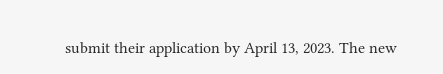submit their application by April 13, 2023. The new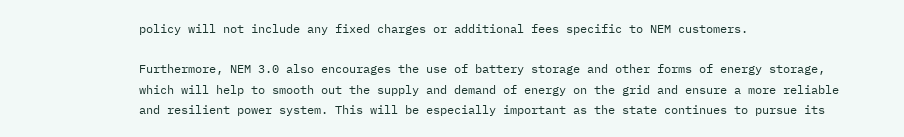policy will not include any fixed charges or additional fees specific to NEM customers.

Furthermore, NEM 3.0 also encourages the use of battery storage and other forms of energy storage, which will help to smooth out the supply and demand of energy on the grid and ensure a more reliable and resilient power system. This will be especially important as the state continues to pursue its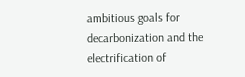ambitious goals for decarbonization and the electrification of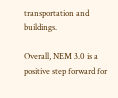transportation and buildings.

Overall, NEM 3.0 is a positive step forward for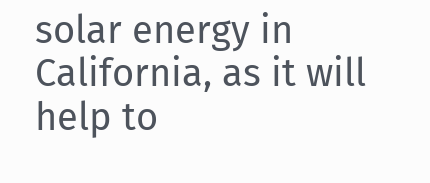solar energy in California, as it will help to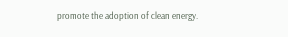promote the adoption of clean energy.